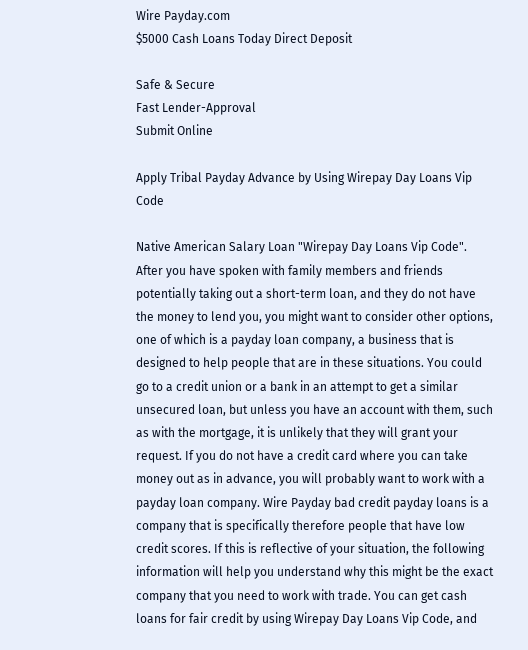Wire Payday.com
$5000 Cash Loans Today Direct Deposit

Safe & Secure
Fast Lender-Approval
Submit Online

Apply Tribal Payday Advance by Using Wirepay Day Loans Vip Code

Native American Salary Loan "Wirepay Day Loans Vip Code". After you have spoken with family members and friends potentially taking out a short-term loan, and they do not have the money to lend you, you might want to consider other options, one of which is a payday loan company, a business that is designed to help people that are in these situations. You could go to a credit union or a bank in an attempt to get a similar unsecured loan, but unless you have an account with them, such as with the mortgage, it is unlikely that they will grant your request. If you do not have a credit card where you can take money out as in advance, you will probably want to work with a payday loan company. Wire Payday bad credit payday loans is a company that is specifically therefore people that have low credit scores. If this is reflective of your situation, the following information will help you understand why this might be the exact company that you need to work with trade. You can get cash loans for fair credit by using Wirepay Day Loans Vip Code, and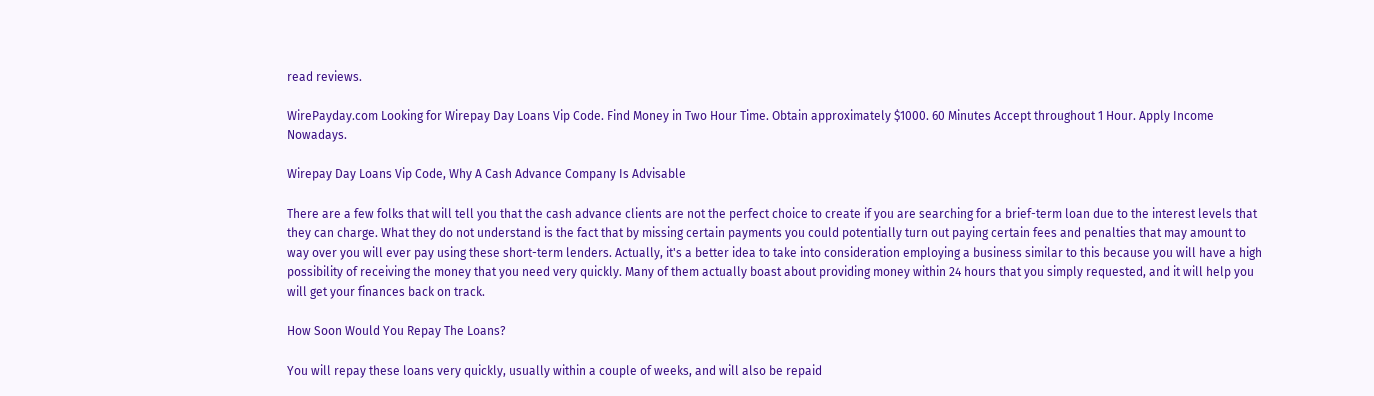read reviews.

WirePayday.com Looking for Wirepay Day Loans Vip Code. Find Money in Two Hour Time. Obtain approximately $1000. 60 Minutes Accept throughout 1 Hour. Apply Income Nowadays.

Wirepay Day Loans Vip Code, Why A Cash Advance Company Is Advisable

There are a few folks that will tell you that the cash advance clients are not the perfect choice to create if you are searching for a brief-term loan due to the interest levels that they can charge. What they do not understand is the fact that by missing certain payments you could potentially turn out paying certain fees and penalties that may amount to way over you will ever pay using these short-term lenders. Actually, it's a better idea to take into consideration employing a business similar to this because you will have a high possibility of receiving the money that you need very quickly. Many of them actually boast about providing money within 24 hours that you simply requested, and it will help you will get your finances back on track.

How Soon Would You Repay The Loans?

You will repay these loans very quickly, usually within a couple of weeks, and will also be repaid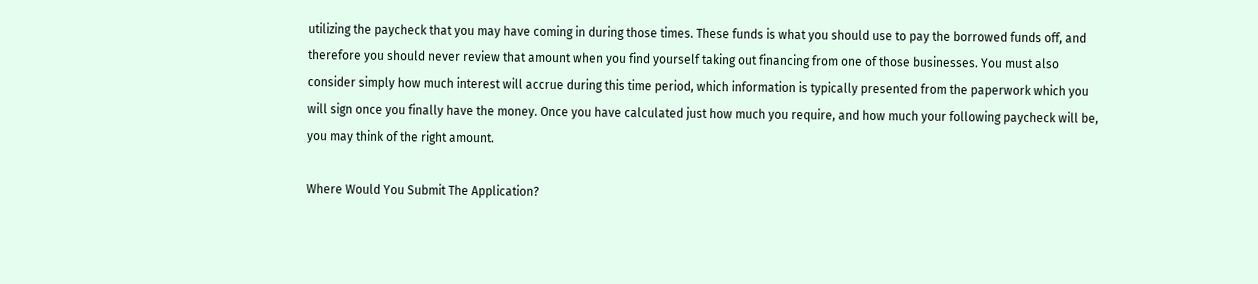utilizing the paycheck that you may have coming in during those times. These funds is what you should use to pay the borrowed funds off, and therefore you should never review that amount when you find yourself taking out financing from one of those businesses. You must also consider simply how much interest will accrue during this time period, which information is typically presented from the paperwork which you will sign once you finally have the money. Once you have calculated just how much you require, and how much your following paycheck will be, you may think of the right amount.

Where Would You Submit The Application?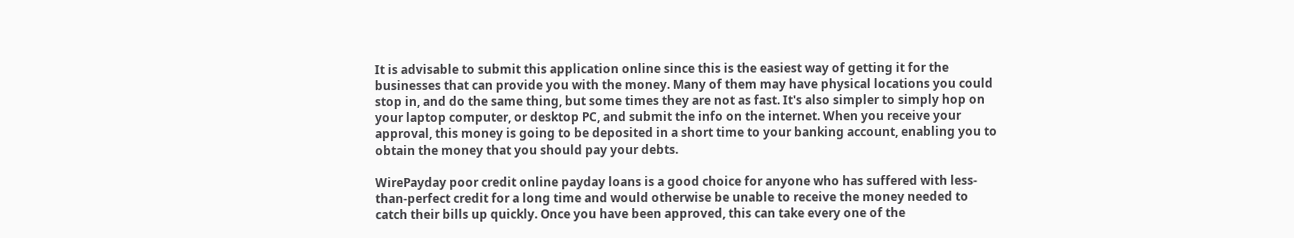It is advisable to submit this application online since this is the easiest way of getting it for the businesses that can provide you with the money. Many of them may have physical locations you could stop in, and do the same thing, but some times they are not as fast. It's also simpler to simply hop on your laptop computer, or desktop PC, and submit the info on the internet. When you receive your approval, this money is going to be deposited in a short time to your banking account, enabling you to obtain the money that you should pay your debts.

WirePayday poor credit online payday loans is a good choice for anyone who has suffered with less-than-perfect credit for a long time and would otherwise be unable to receive the money needed to catch their bills up quickly. Once you have been approved, this can take every one of the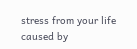stress from your life caused by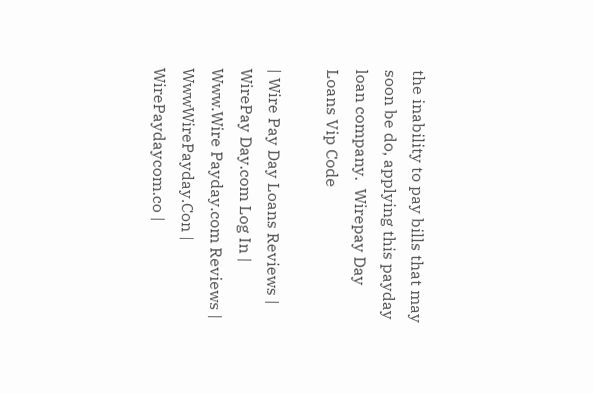the inability to pay bills that may soon be do, applying this payday loan company.  Wirepay Day Loans Vip Code

| Wire Pay Day Loans Reviews | WirePay Day.com Log In | Www.Wire Payday.com Reviews | WwwWirePayday.Con | WirePaydaycom.co |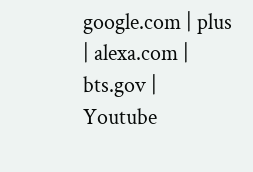google.com | plus | alexa.com | bts.gov | Youtube